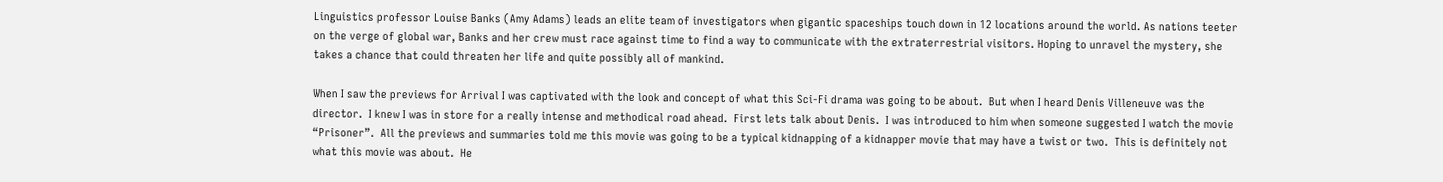Linguistics professor Louise Banks (Amy Adams) leads an elite team of investigators when gigantic spaceships touch down in 12 locations around the world. As nations teeter on the verge of global war, Banks and her crew must race against time to find a way to communicate with the extraterrestrial visitors. Hoping to unravel the mystery, she takes a chance that could threaten her life and quite possibly all of mankind.

When I saw the previews for Arrival I was captivated with the look and concept of what this Sci-Fi drama was going to be about.  But when I heard Denis Villeneuve was the director.  I knew I was in store for a really intense and methodical road ahead.  First lets talk about Denis.  I was introduced to him when someone suggested I watch the movie “Prisoner”.  All the previews and summaries told me this movie was going to be a typical kidnapping of a kidnapper movie that may have a twist or two.  This is definitely not what this movie was about.  He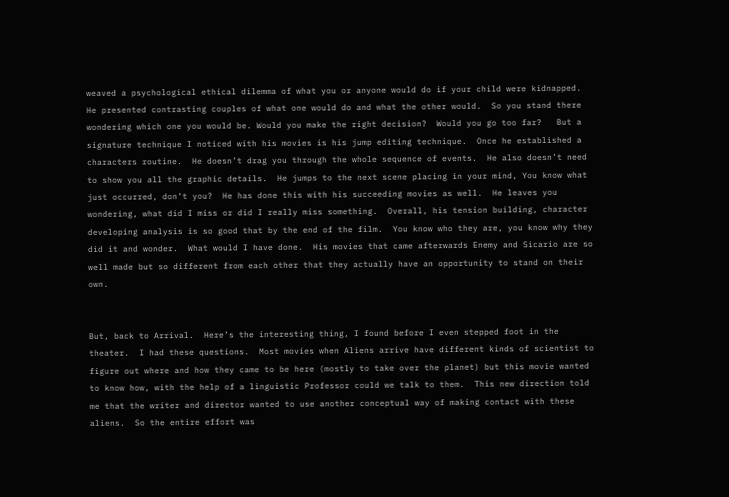weaved a psychological ethical dilemma of what you or anyone would do if your child were kidnapped.  He presented contrasting couples of what one would do and what the other would.  So you stand there wondering which one you would be. Would you make the right decision?  Would you go too far?   But a signature technique I noticed with his movies is his jump editing technique.  Once he established a characters routine.  He doesn’t drag you through the whole sequence of events.  He also doesn’t need to show you all the graphic details.  He jumps to the next scene placing in your mind, You know what just occurred, don’t you?  He has done this with his succeeding movies as well.  He leaves you wondering, what did I miss or did I really miss something.  Overall, his tension building, character developing analysis is so good that by the end of the film.  You know who they are, you know why they did it and wonder.  What would I have done.  His movies that came afterwards Enemy and Sicario are so well made but so different from each other that they actually have an opportunity to stand on their own.


But, back to Arrival.  Here’s the interesting thing, I found before I even stepped foot in the theater.  I had these questions.  Most movies when Aliens arrive have different kinds of scientist to figure out where and how they came to be here (mostly to take over the planet) but this movie wanted to know how, with the help of a linguistic Professor could we talk to them.  This new direction told me that the writer and director wanted to use another conceptual way of making contact with these aliens.  So the entire effort was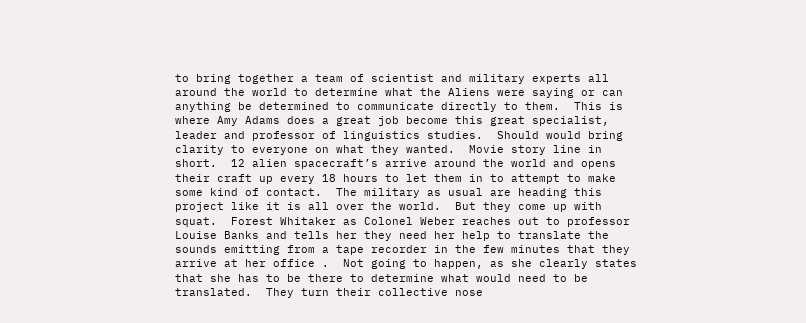to bring together a team of scientist and military experts all around the world to determine what the Aliens were saying or can anything be determined to communicate directly to them.  This is where Amy Adams does a great job become this great specialist, leader and professor of linguistics studies.  Should would bring clarity to everyone on what they wanted.  Movie story line in short.  12 alien spacecraft’s arrive around the world and opens their craft up every 18 hours to let them in to attempt to make some kind of contact.  The military as usual are heading this project like it is all over the world.  But they come up with squat.  Forest Whitaker as Colonel Weber reaches out to professor Louise Banks and tells her they need her help to translate the sounds emitting from a tape recorder in the few minutes that they arrive at her office .  Not going to happen, as she clearly states that she has to be there to determine what would need to be translated.  They turn their collective nose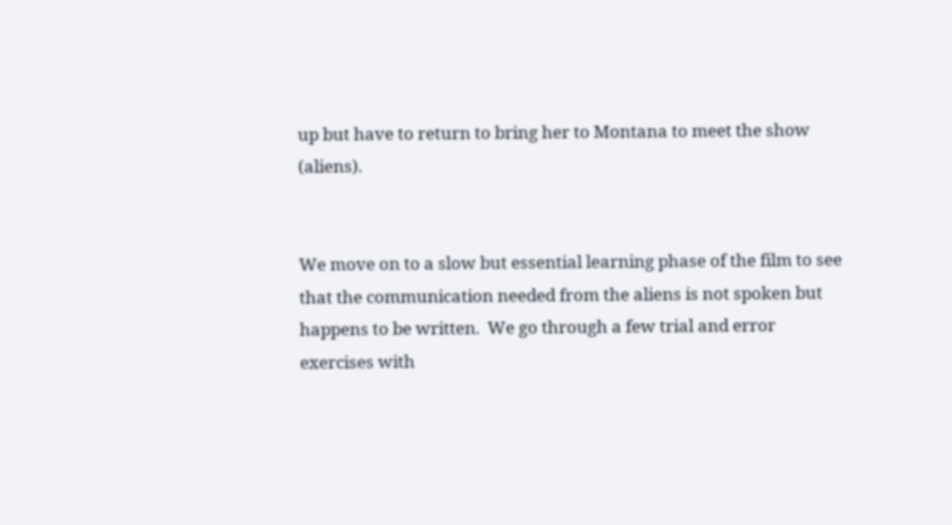up but have to return to bring her to Montana to meet the show (aliens).


We move on to a slow but essential learning phase of the film to see that the communication needed from the aliens is not spoken but happens to be written.  We go through a few trial and error exercises with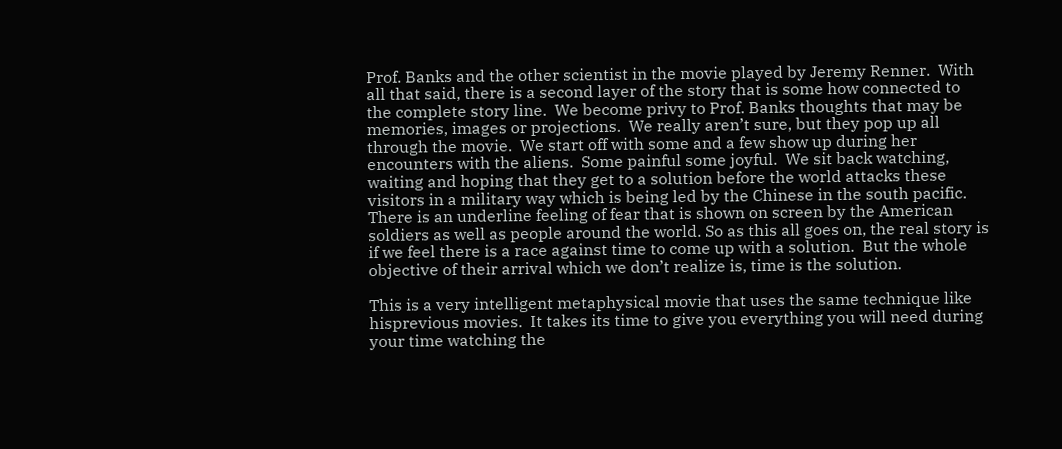Prof. Banks and the other scientist in the movie played by Jeremy Renner.  With all that said, there is a second layer of the story that is some how connected to the complete story line.  We become privy to Prof. Banks thoughts that may be memories, images or projections.  We really aren’t sure, but they pop up all through the movie.  We start off with some and a few show up during her encounters with the aliens.  Some painful some joyful.  We sit back watching, waiting and hoping that they get to a solution before the world attacks these visitors in a military way which is being led by the Chinese in the south pacific.  There is an underline feeling of fear that is shown on screen by the American soldiers as well as people around the world. So as this all goes on, the real story is if we feel there is a race against time to come up with a solution.  But the whole objective of their arrival which we don’t realize is, time is the solution.

This is a very intelligent metaphysical movie that uses the same technique like hisprevious movies.  It takes its time to give you everything you will need during your time watching the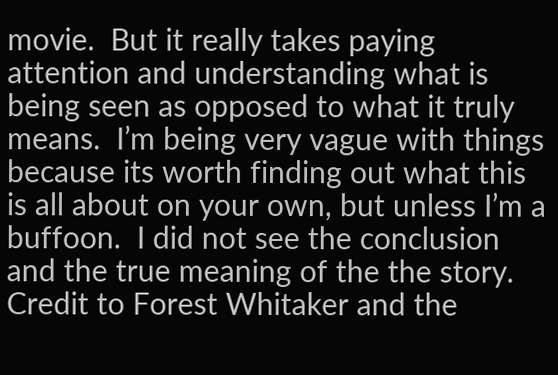movie.  But it really takes paying attention and understanding what is being seen as opposed to what it truly means.  I’m being very vague with things because its worth finding out what this is all about on your own, but unless I’m a buffoon.  I did not see the conclusion and the true meaning of the the story.  Credit to Forest Whitaker and the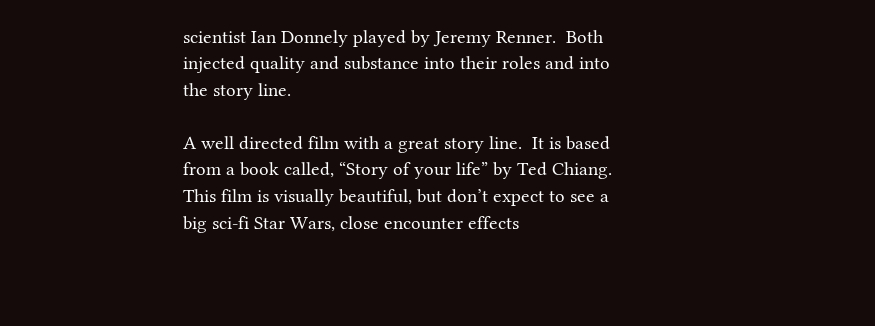scientist Ian Donnely played by Jeremy Renner.  Both injected quality and substance into their roles and into the story line.

A well directed film with a great story line.  It is based from a book called, “Story of your life” by Ted Chiang.  This film is visually beautiful, but don’t expect to see a big sci-fi Star Wars, close encounter effects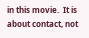in this movie.  It is about contact, not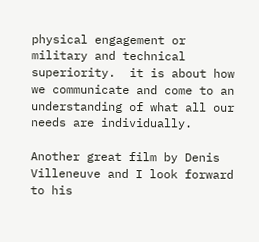physical engagement or military and technical superiority.  it is about how we communicate and come to an understanding of what all our needs are individually.

Another great film by Denis Villeneuve and I look forward to his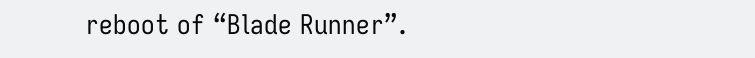reboot of “Blade Runner”.